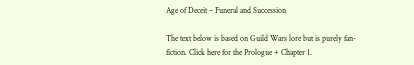Age of Deceit – Funeral and Succession

The text below is based on Guild Wars lore but is purely fan-fiction. Click here for the Prologue + Chapter 1.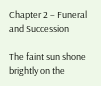Chapter 2 – Funeral and Succession

The faint sun shone brightly on the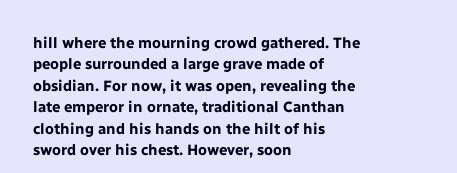hill where the mourning crowd gathered. The people surrounded a large grave made of obsidian. For now, it was open, revealing the late emperor in ornate, traditional Canthan clothing and his hands on the hilt of his sword over his chest. However, soon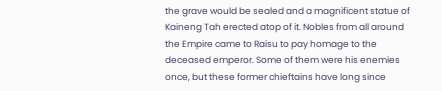the grave would be sealed and a magnificent statue of Kaineng Tah erected atop of it. Nobles from all around the Empire came to Raisu to pay homage to the deceased emperor. Some of them were his enemies once, but these former chieftains have long since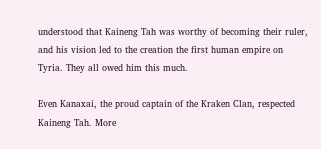understood that Kaineng Tah was worthy of becoming their ruler, and his vision led to the creation the first human empire on Tyria. They all owed him this much.

Even Kanaxai, the proud captain of the Kraken Clan, respected Kaineng Tah. More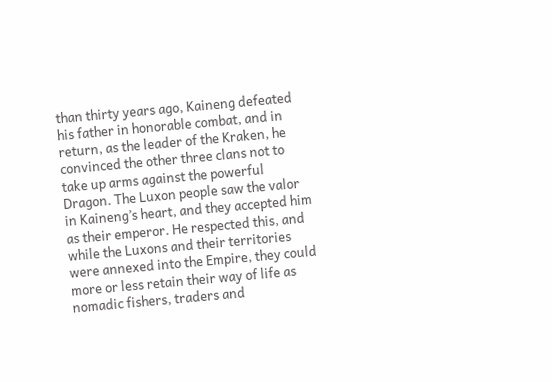than thirty years ago, Kaineng defeated his father in honorable combat, and in return, as the leader of the Kraken, he convinced the other three clans not to take up arms against the powerful Dragon. The Luxon people saw the valor in Kaineng’s heart, and they accepted him as their emperor. He respected this, and while the Luxons and their territories were annexed into the Empire, they could more or less retain their way of life as nomadic fishers, traders and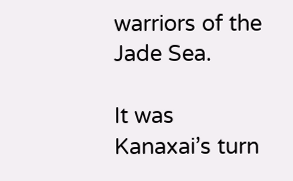warriors of the Jade Sea.

It was Kanaxai’s turn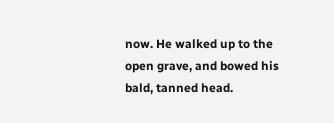now. He walked up to the open grave, and bowed his bald, tanned head.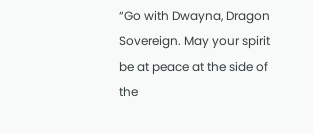“Go with Dwayna, Dragon Sovereign. May your spirit be at peace at the side of the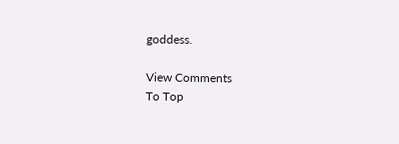goddess.

View Comments
To Top